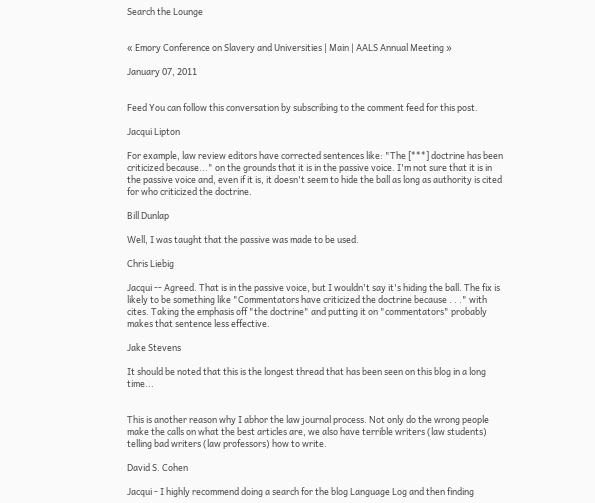Search the Lounge


« Emory Conference on Slavery and Universities | Main | AALS Annual Meeting »

January 07, 2011


Feed You can follow this conversation by subscribing to the comment feed for this post.

Jacqui Lipton

For example, law review editors have corrected sentences like: "The [***] doctrine has been criticized because..." on the grounds that it is in the passive voice. I'm not sure that it is in the passive voice and, even if it is, it doesn't seem to hide the ball as long as authority is cited for who criticized the doctrine.

Bill Dunlap

Well, I was taught that the passive was made to be used.

Chris Liebig

Jacqui -- Agreed. That is in the passive voice, but I wouldn't say it's hiding the ball. The fix is likely to be something like "Commentators have criticized the doctrine because . . ." with cites. Taking the emphasis off "the doctrine" and putting it on "commentators" probably makes that sentence less effective.

Jake Stevens

It should be noted that this is the longest thread that has been seen on this blog in a long time...


This is another reason why I abhor the law journal process. Not only do the wrong people make the calls on what the best articles are, we also have terrible writers (law students) telling bad writers (law professors) how to write.

David S. Cohen

Jacqui - I highly recommend doing a search for the blog Language Log and then finding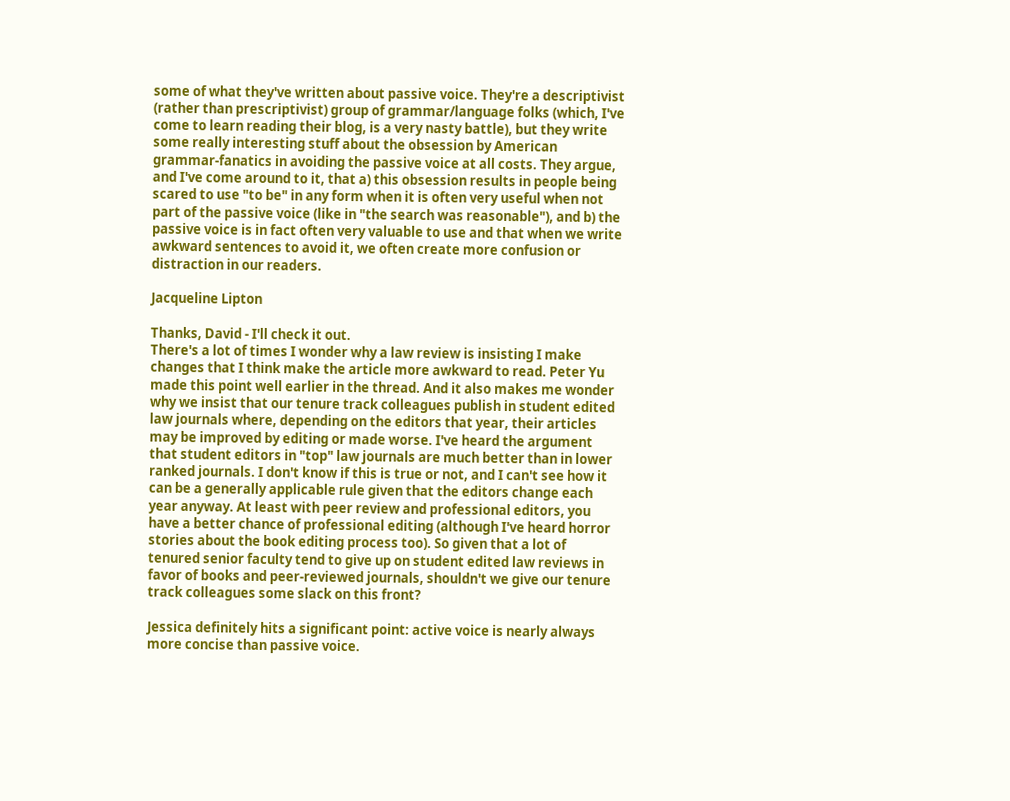some of what they've written about passive voice. They're a descriptivist (rather than prescriptivist) group of grammar/language folks (which, I've come to learn reading their blog, is a very nasty battle), but they write some really interesting stuff about the obsession by American grammar-fanatics in avoiding the passive voice at all costs. They argue, and I've come around to it, that a) this obsession results in people being scared to use "to be" in any form when it is often very useful when not part of the passive voice (like in "the search was reasonable"), and b) the passive voice is in fact often very valuable to use and that when we write awkward sentences to avoid it, we often create more confusion or distraction in our readers.

Jacqueline Lipton

Thanks, David - I'll check it out.
There's a lot of times I wonder why a law review is insisting I make changes that I think make the article more awkward to read. Peter Yu made this point well earlier in the thread. And it also makes me wonder why we insist that our tenure track colleagues publish in student edited law journals where, depending on the editors that year, their articles may be improved by editing or made worse. I've heard the argument that student editors in "top" law journals are much better than in lower ranked journals. I don't know if this is true or not, and I can't see how it can be a generally applicable rule given that the editors change each year anyway. At least with peer review and professional editors, you have a better chance of professional editing (although I've heard horror stories about the book editing process too). So given that a lot of tenured senior faculty tend to give up on student edited law reviews in favor of books and peer-reviewed journals, shouldn't we give our tenure track colleagues some slack on this front?

Jessica definitely hits a significant point: active voice is nearly always more concise than passive voice.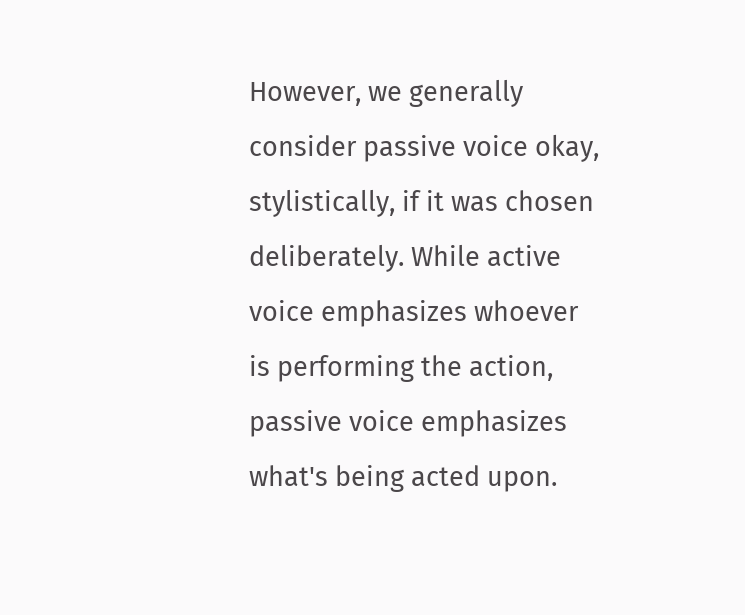However, we generally consider passive voice okay, stylistically, if it was chosen deliberately. While active voice emphasizes whoever is performing the action, passive voice emphasizes what's being acted upon.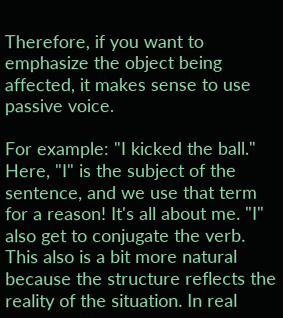Therefore, if you want to emphasize the object being affected, it makes sense to use passive voice.

For example: "I kicked the ball." Here, "I" is the subject of the sentence, and we use that term for a reason! It's all about me. "I" also get to conjugate the verb. This also is a bit more natural because the structure reflects the reality of the situation. In real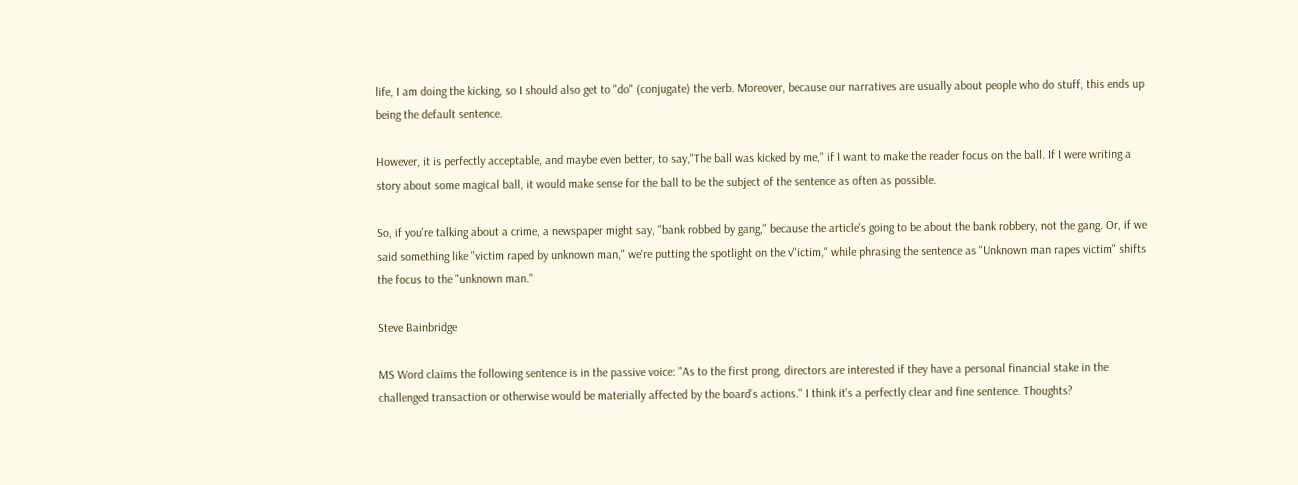life, I am doing the kicking, so I should also get to "do" (conjugate) the verb. Moreover, because our narratives are usually about people who do stuff, this ends up being the default sentence.

However, it is perfectly acceptable, and maybe even better, to say,"The ball was kicked by me," if I want to make the reader focus on the ball. If I were writing a story about some magical ball, it would make sense for the ball to be the subject of the sentence as often as possible.

So, if you're talking about a crime, a newspaper might say, "bank robbed by gang," because the article's going to be about the bank robbery, not the gang. Or, if we said something like "victim raped by unknown man," we're putting the spotlight on the v"ictim," while phrasing the sentence as "Unknown man rapes victim" shifts the focus to the "unknown man."

Steve Bainbridge

MS Word claims the following sentence is in the passive voice: "As to the first prong, directors are interested if they have a personal financial stake in the challenged transaction or otherwise would be materially affected by the board’s actions." I think it's a perfectly clear and fine sentence. Thoughts?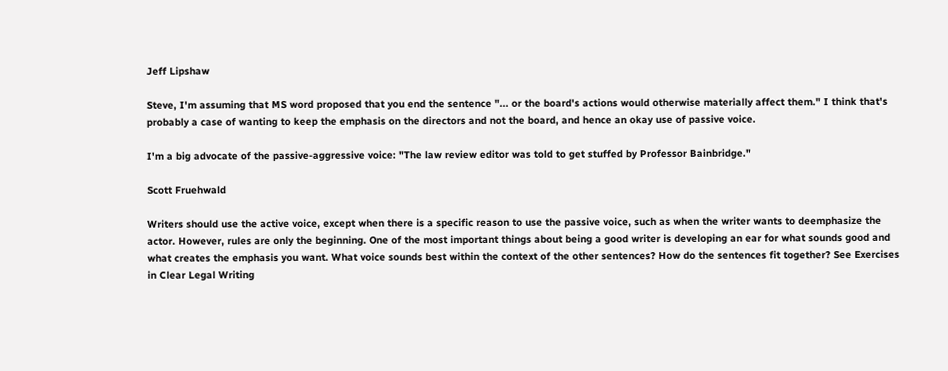Jeff Lipshaw

Steve, I'm assuming that MS word proposed that you end the sentence "... or the board's actions would otherwise materially affect them." I think that's probably a case of wanting to keep the emphasis on the directors and not the board, and hence an okay use of passive voice.

I'm a big advocate of the passive-aggressive voice: "The law review editor was told to get stuffed by Professor Bainbridge."

Scott Fruehwald

Writers should use the active voice, except when there is a specific reason to use the passive voice, such as when the writer wants to deemphasize the actor. However, rules are only the beginning. One of the most important things about being a good writer is developing an ear for what sounds good and what creates the emphasis you want. What voice sounds best within the context of the other sentences? How do the sentences fit together? See Exercises in Clear Legal Writing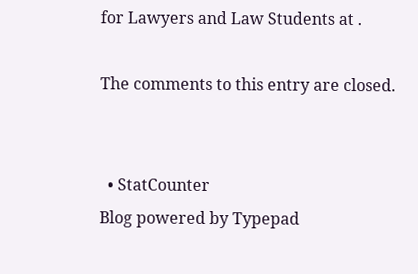for Lawyers and Law Students at .

The comments to this entry are closed.


  • StatCounter
Blog powered by Typepad